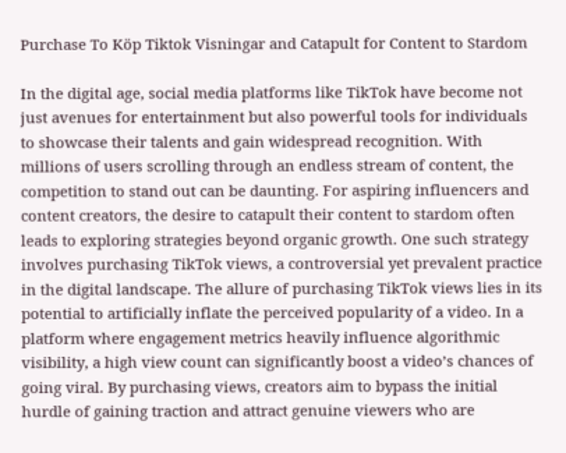Purchase To Köp Tiktok Visningar and Catapult for Content to Stardom

In the digital age, social media platforms like TikTok have become not just avenues for entertainment but also powerful tools for individuals to showcase their talents and gain widespread recognition. With millions of users scrolling through an endless stream of content, the competition to stand out can be daunting. For aspiring influencers and content creators, the desire to catapult their content to stardom often leads to exploring strategies beyond organic growth. One such strategy involves purchasing TikTok views, a controversial yet prevalent practice in the digital landscape. The allure of purchasing TikTok views lies in its potential to artificially inflate the perceived popularity of a video. In a platform where engagement metrics heavily influence algorithmic visibility, a high view count can significantly boost a video’s chances of going viral. By purchasing views, creators aim to bypass the initial hurdle of gaining traction and attract genuine viewers who are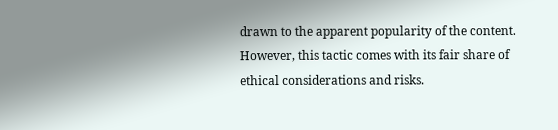drawn to the apparent popularity of the content. However, this tactic comes with its fair share of ethical considerations and risks.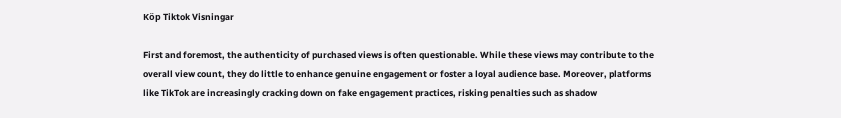Köp Tiktok Visningar

First and foremost, the authenticity of purchased views is often questionable. While these views may contribute to the overall view count, they do little to enhance genuine engagement or foster a loyal audience base. Moreover, platforms like TikTok are increasingly cracking down on fake engagement practices, risking penalties such as shadow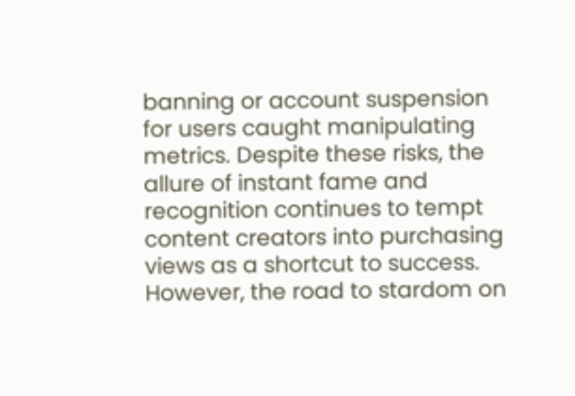banning or account suspension for users caught manipulating metrics. Despite these risks, the allure of instant fame and recognition continues to tempt content creators into purchasing views as a shortcut to success. However, the road to stardom on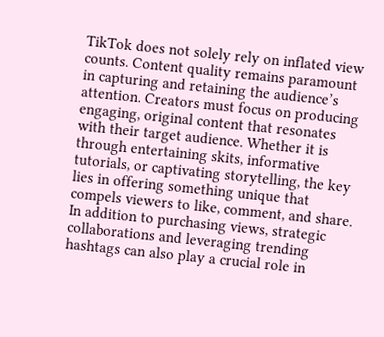TikTok does not solely rely on inflated view counts. Content quality remains paramount in capturing and retaining the audience’s attention. Creators must focus on producing engaging, original content that resonates with their target audience. Whether it is through entertaining skits, informative tutorials, or captivating storytelling, the key lies in offering something unique that compels viewers to like, comment, and share. In addition to purchasing views, strategic collaborations and leveraging trending hashtags can also play a crucial role in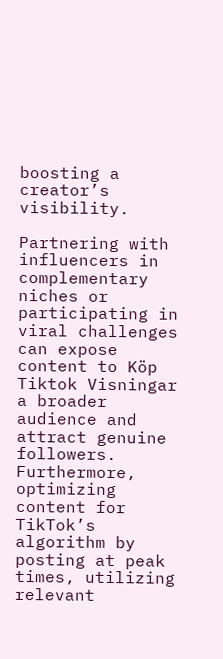boosting a creator’s visibility.

Partnering with influencers in complementary niches or participating in viral challenges can expose content to Köp Tiktok Visningar a broader audience and attract genuine followers. Furthermore, optimizing content for TikTok’s algorithm by posting at peak times, utilizing relevant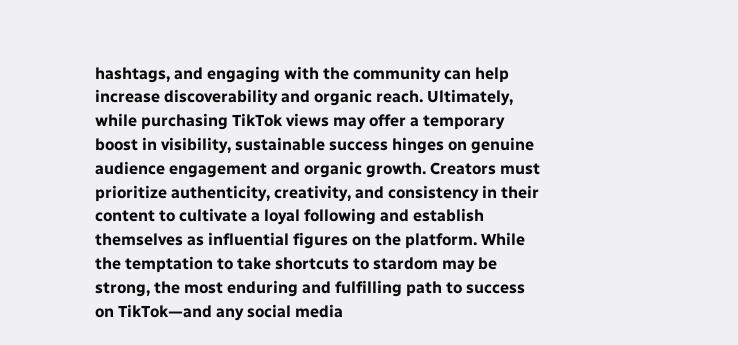hashtags, and engaging with the community can help increase discoverability and organic reach. Ultimately, while purchasing TikTok views may offer a temporary boost in visibility, sustainable success hinges on genuine audience engagement and organic growth. Creators must prioritize authenticity, creativity, and consistency in their content to cultivate a loyal following and establish themselves as influential figures on the platform. While the temptation to take shortcuts to stardom may be strong, the most enduring and fulfilling path to success on TikTok—and any social media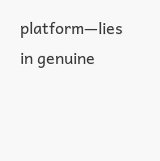platform—lies in genuine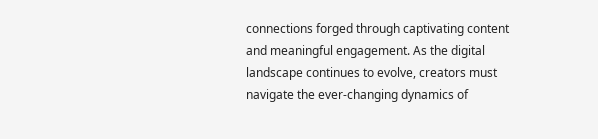connections forged through captivating content and meaningful engagement. As the digital landscape continues to evolve, creators must navigate the ever-changing dynamics of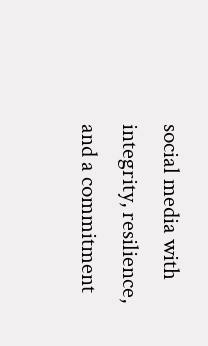social media with integrity, resilience, and a commitment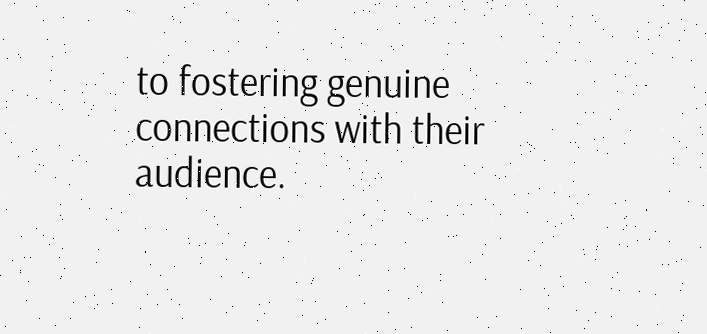to fostering genuine connections with their audience.